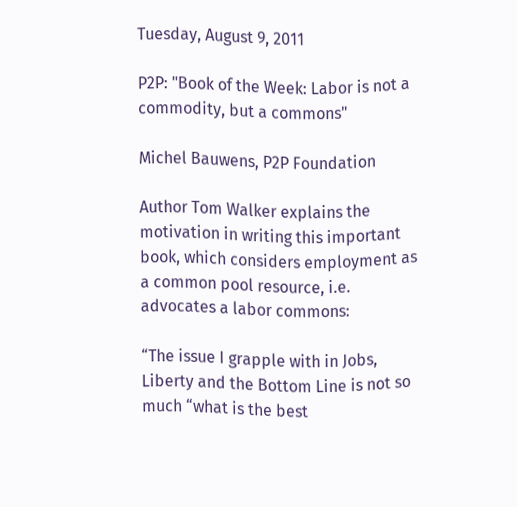Tuesday, August 9, 2011

P2P: "Book of the Week: Labor is not a commodity, but a commons"

Michel Bauwens, P2P Foundation

Author Tom Walker explains the motivation in writing this important book, which considers employment as a common pool resource, i.e. advocates a labor commons:

“The issue I grapple with in Jobs, Liberty and the Bottom Line is not so much “what is the best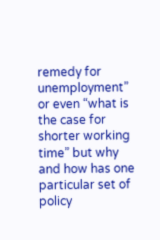remedy for unemployment” or even “what is the case for shorter working time” but why and how has one particular set of policy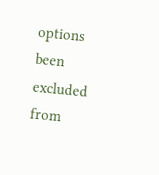options been excluded from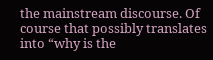the mainstream discourse. Of course that possibly translates into “why is the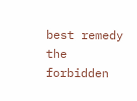best remedy the forbidden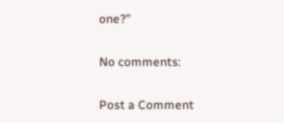one?”

No comments:

Post a Comment